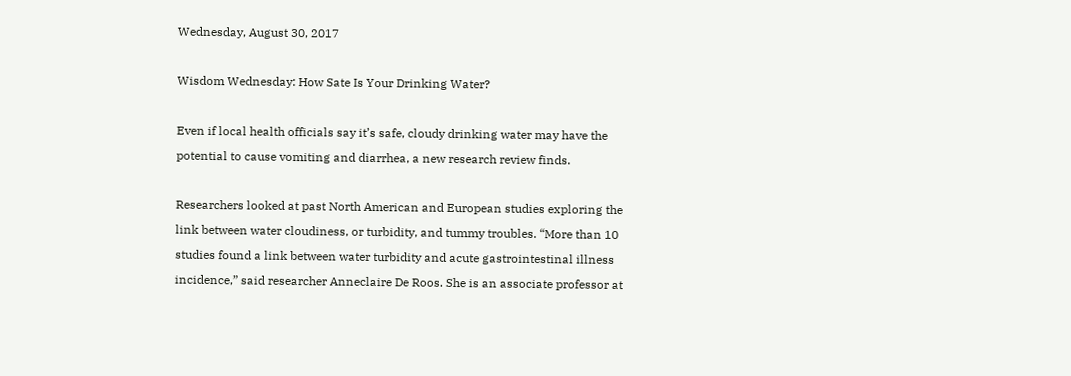Wednesday, August 30, 2017

Wisdom Wednesday: How Sate Is Your Drinking Water?

Even if local health officials say it’s safe, cloudy drinking water may have the potential to cause vomiting and diarrhea, a new research review finds.

Researchers looked at past North American and European studies exploring the link between water cloudiness, or turbidity, and tummy troubles. “More than 10 studies found a link between water turbidity and acute gastrointestinal illness incidence,” said researcher Anneclaire De Roos. She is an associate professor at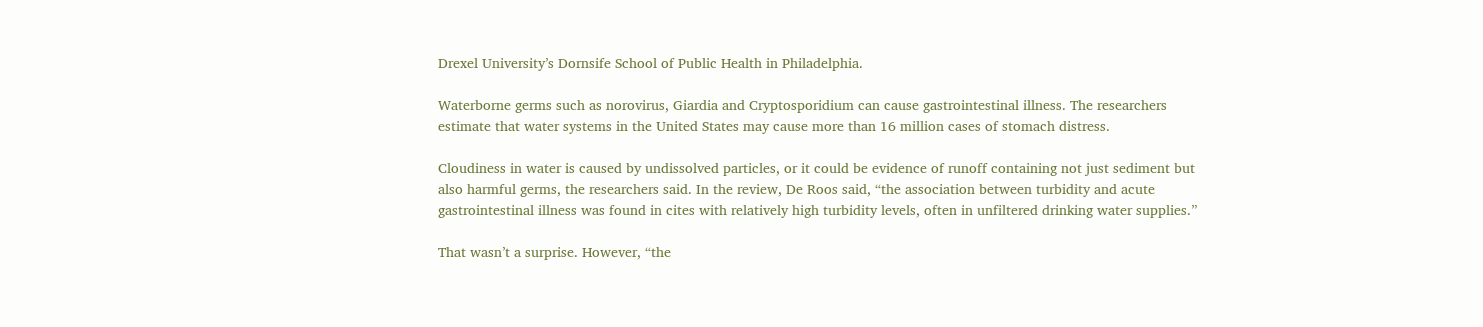Drexel University’s Dornsife School of Public Health in Philadelphia.

Waterborne germs such as norovirus, Giardia and Cryptosporidium can cause gastrointestinal illness. The researchers estimate that water systems in the United States may cause more than 16 million cases of stomach distress.

Cloudiness in water is caused by undissolved particles, or it could be evidence of runoff containing not just sediment but also harmful germs, the researchers said. In the review, De Roos said, “the association between turbidity and acute gastrointestinal illness was found in cites with relatively high turbidity levels, often in unfiltered drinking water supplies.”

That wasn’t a surprise. However, “the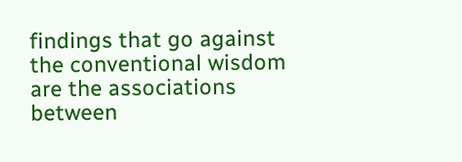findings that go against the conventional wisdom are the associations between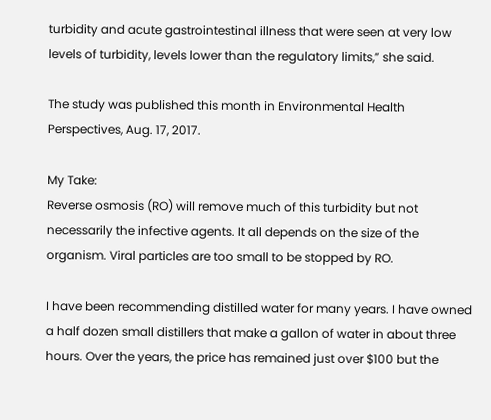turbidity and acute gastrointestinal illness that were seen at very low levels of turbidity, levels lower than the regulatory limits,” she said.

The study was published this month in Environmental Health Perspectives, Aug. 17, 2017.

My Take:
Reverse osmosis (RO) will remove much of this turbidity but not necessarily the infective agents. It all depends on the size of the organism. Viral particles are too small to be stopped by RO.

I have been recommending distilled water for many years. I have owned a half dozen small distillers that make a gallon of water in about three hours. Over the years, the price has remained just over $100 but the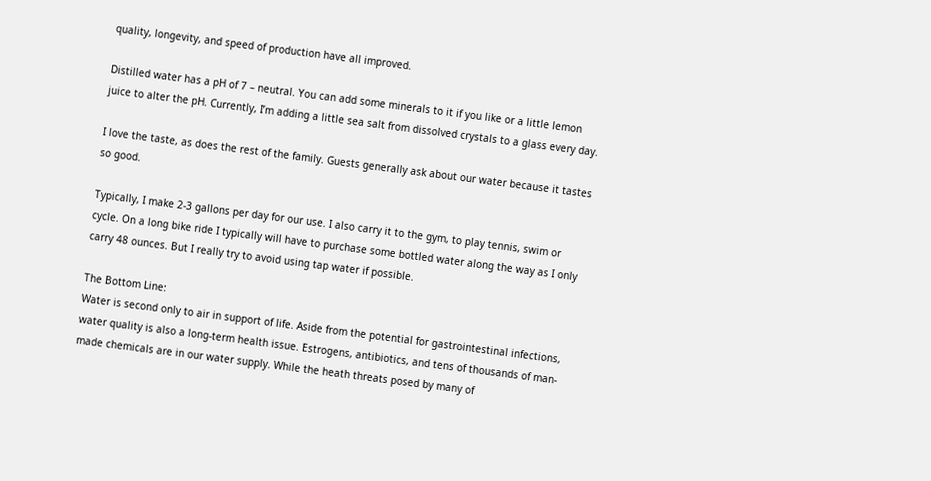quality, longevity, and speed of production have all improved.

Distilled water has a pH of 7 – neutral. You can add some minerals to it if you like or a little lemon juice to alter the pH. Currently, I’m adding a little sea salt from dissolved crystals to a glass every day.

I love the taste, as does the rest of the family. Guests generally ask about our water because it tastes so good.

Typically, I make 2-3 gallons per day for our use. I also carry it to the gym, to play tennis, swim or cycle. On a long bike ride I typically will have to purchase some bottled water along the way as I only carry 48 ounces. But I really try to avoid using tap water if possible.

The Bottom Line:
Water is second only to air in support of life. Aside from the potential for gastrointestinal infections, water quality is also a long-term health issue. Estrogens, antibiotics, and tens of thousands of man-made chemicals are in our water supply. While the heath threats posed by many of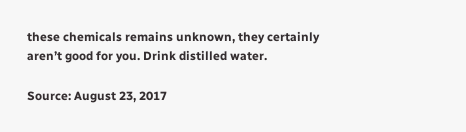these chemicals remains unknown, they certainly aren’t good for you. Drink distilled water.

Source: August 23, 2017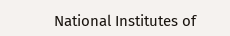National Institutes of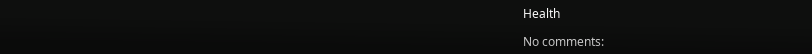Health

No comments: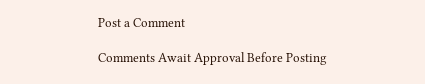Post a Comment

Comments Await Approval Before Posting